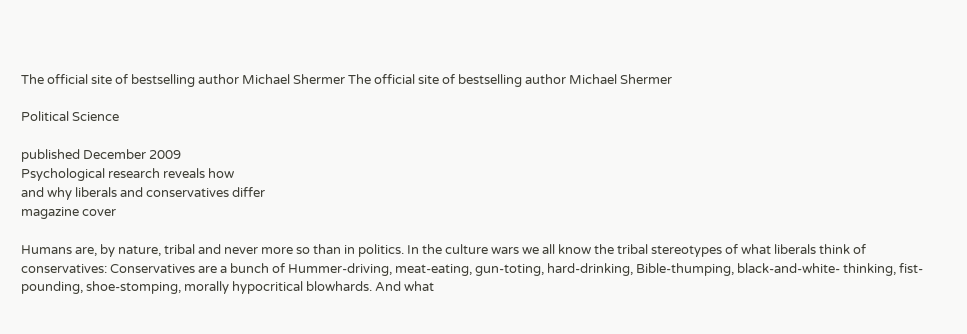The official site of bestselling author Michael Shermer The official site of bestselling author Michael Shermer

Political Science

published December 2009
Psychological research reveals how
and why liberals and conservatives differ
magazine cover

Humans are, by nature, tribal and never more so than in politics. In the culture wars we all know the tribal stereotypes of what liberals think of conservatives: Conservatives are a bunch of Hummer-driving, meat-eating, gun-toting, hard-drinking, Bible-thumping, black-and-white- thinking, fist-pounding, shoe-stomping, morally hypocritical blowhards. And what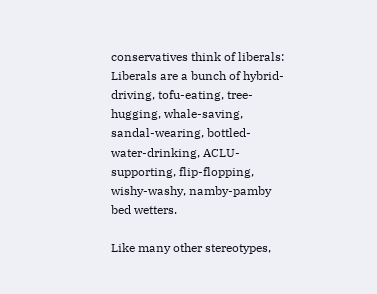conservatives think of liberals: Liberals are a bunch of hybrid-driving, tofu-eating, tree-hugging, whale-saving, sandal-wearing, bottled-water-drinking, ACLU-supporting, flip-flopping, wishy-washy, namby-pamby bed wetters.

Like many other stereotypes,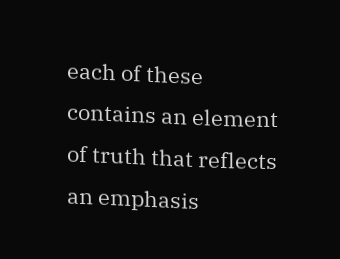each of these contains an element of truth that reflects an emphasis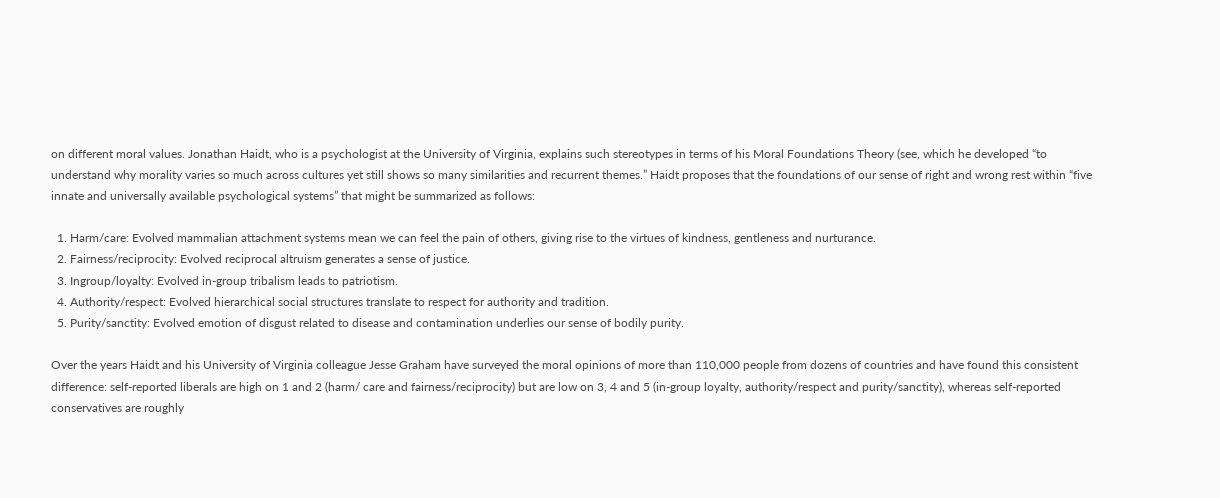on different moral values. Jonathan Haidt, who is a psychologist at the University of Virginia, explains such stereotypes in terms of his Moral Foundations Theory (see, which he developed “to understand why morality varies so much across cultures yet still shows so many similarities and recurrent themes.” Haidt proposes that the foundations of our sense of right and wrong rest within “five innate and universally available psychological systems” that might be summarized as follows:

  1. Harm/care: Evolved mammalian attachment systems mean we can feel the pain of others, giving rise to the virtues of kindness, gentleness and nurturance.
  2. Fairness/reciprocity: Evolved reciprocal altruism generates a sense of justice.
  3. Ingroup/loyalty: Evolved in-group tribalism leads to patriotism.
  4. Authority/respect: Evolved hierarchical social structures translate to respect for authority and tradition.
  5. Purity/sanctity: Evolved emotion of disgust related to disease and contamination underlies our sense of bodily purity.

Over the years Haidt and his University of Virginia colleague Jesse Graham have surveyed the moral opinions of more than 110,000 people from dozens of countries and have found this consistent difference: self-reported liberals are high on 1 and 2 (harm/ care and fairness/reciprocity) but are low on 3, 4 and 5 (in-group loyalty, authority/respect and purity/sanctity), whereas self-reported conservatives are roughly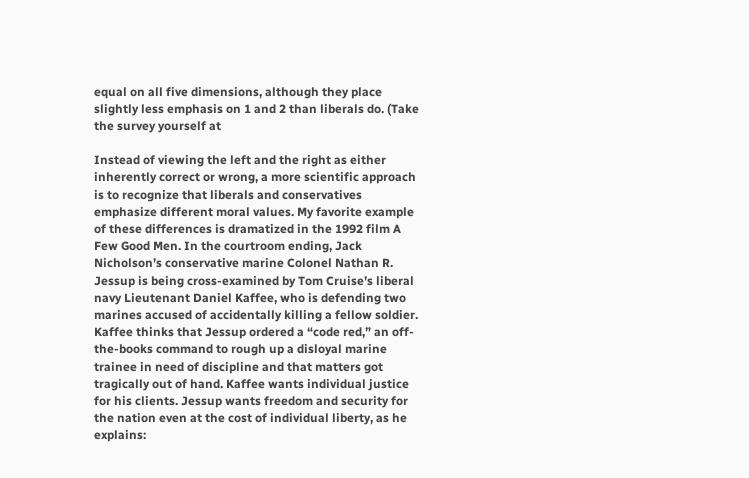equal on all five dimensions, although they place slightly less emphasis on 1 and 2 than liberals do. (Take the survey yourself at

Instead of viewing the left and the right as either inherently correct or wrong, a more scientific approach is to recognize that liberals and conservatives emphasize different moral values. My favorite example of these differences is dramatized in the 1992 film A Few Good Men. In the courtroom ending, Jack Nicholson’s conservative marine Colonel Nathan R. Jessup is being cross-examined by Tom Cruise’s liberal navy Lieutenant Daniel Kaffee, who is defending two marines accused of accidentally killing a fellow soldier. Kaffee thinks that Jessup ordered a “code red,” an off-the-books command to rough up a disloyal marine trainee in need of discipline and that matters got tragically out of hand. Kaffee wants individual justice for his clients. Jessup wants freedom and security for the nation even at the cost of individual liberty, as he explains: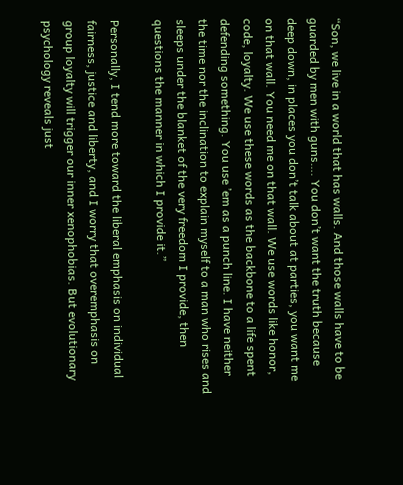“Son, we live in a world that has walls. And those walls have to be guarded by men with guns…. You don’t want the truth because deep down, in places you don’t talk about at parties, you want me on that wall. You need me on that wall. We use words like honor, code, loyalty. We use these words as the backbone to a life spent defending something. You use ’em as a punch line. I have neither the time nor the inclination to explain myself to a man who rises and sleeps under the blanket of the very freedom I provide, then questions the manner in which I provide it.”

Personally, I tend more toward the liberal emphasis on individual fairness, justice and liberty, and I worry that overemphasis on group loyalty will trigger our inner xenophobias. But evolutionary psychology reveals just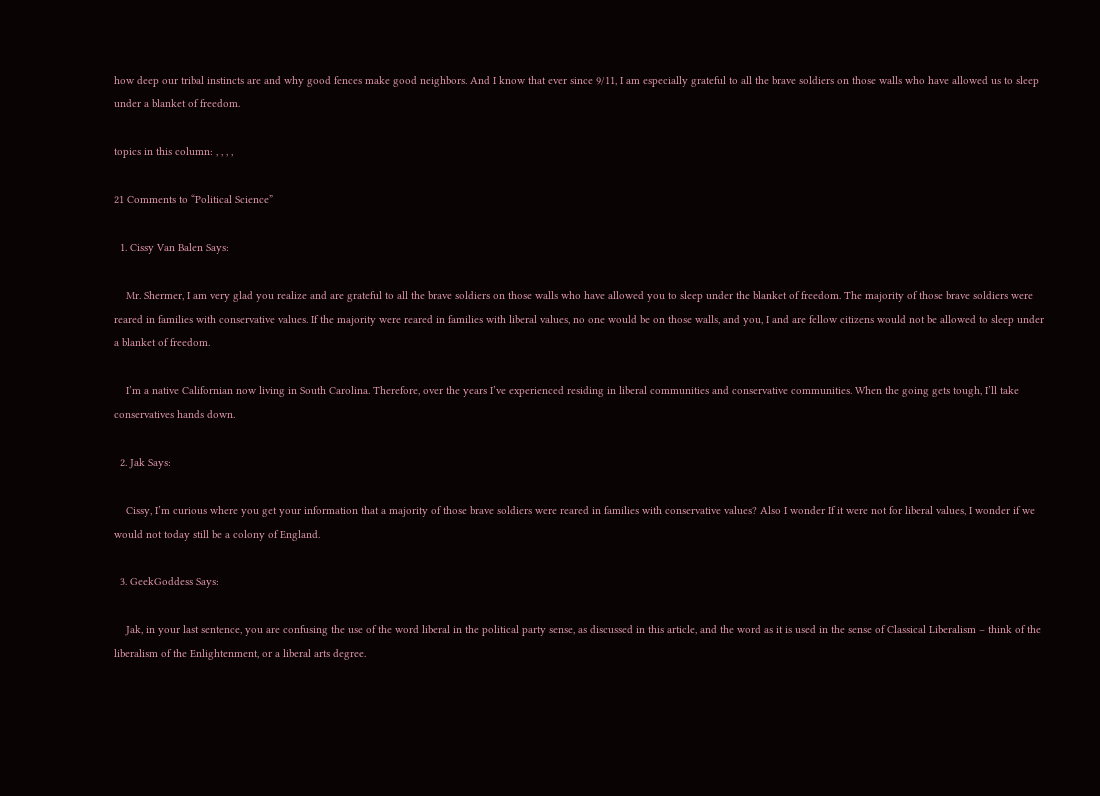how deep our tribal instincts are and why good fences make good neighbors. And I know that ever since 9/11, I am especially grateful to all the brave soldiers on those walls who have allowed us to sleep under a blanket of freedom.

topics in this column: , , , ,

21 Comments to “Political Science”

  1. Cissy Van Balen Says:

    Mr. Shermer, I am very glad you realize and are grateful to all the brave soldiers on those walls who have allowed you to sleep under the blanket of freedom. The majority of those brave soldiers were reared in families with conservative values. If the majority were reared in families with liberal values, no one would be on those walls, and you, I and are fellow citizens would not be allowed to sleep under a blanket of freedom.

    I’m a native Californian now living in South Carolina. Therefore, over the years I’ve experienced residing in liberal communities and conservative communities. When the going gets tough, I’ll take conservatives hands down.

  2. Jak Says:

    Cissy, I’m curious where you get your information that a majority of those brave soldiers were reared in families with conservative values? Also I wonder If it were not for liberal values, I wonder if we would not today still be a colony of England.

  3. GeekGoddess Says:

    Jak, in your last sentence, you are confusing the use of the word liberal in the political party sense, as discussed in this article, and the word as it is used in the sense of Classical Liberalism – think of the liberalism of the Enlightenment, or a liberal arts degree.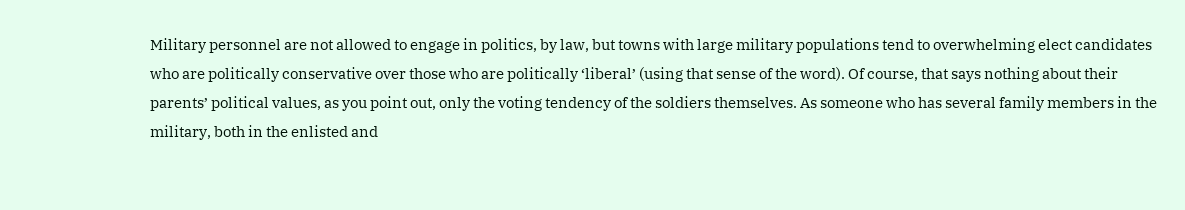Military personnel are not allowed to engage in politics, by law, but towns with large military populations tend to overwhelming elect candidates who are politically conservative over those who are politically ‘liberal’ (using that sense of the word). Of course, that says nothing about their parents’ political values, as you point out, only the voting tendency of the soldiers themselves. As someone who has several family members in the military, both in the enlisted and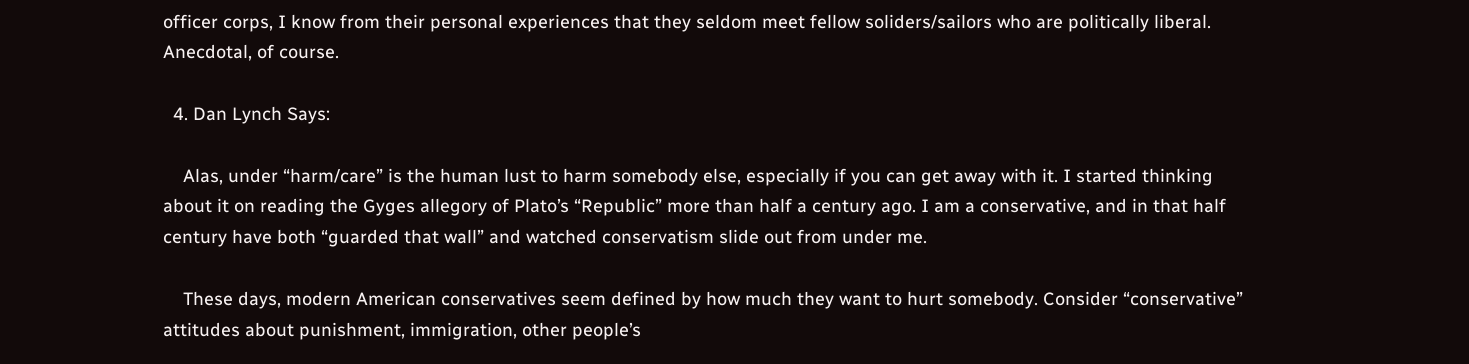officer corps, I know from their personal experiences that they seldom meet fellow soliders/sailors who are politically liberal. Anecdotal, of course.

  4. Dan Lynch Says:

    Alas, under “harm/care” is the human lust to harm somebody else, especially if you can get away with it. I started thinking about it on reading the Gyges allegory of Plato’s “Republic” more than half a century ago. I am a conservative, and in that half century have both “guarded that wall” and watched conservatism slide out from under me.

    These days, modern American conservatives seem defined by how much they want to hurt somebody. Consider “conservative” attitudes about punishment, immigration, other people’s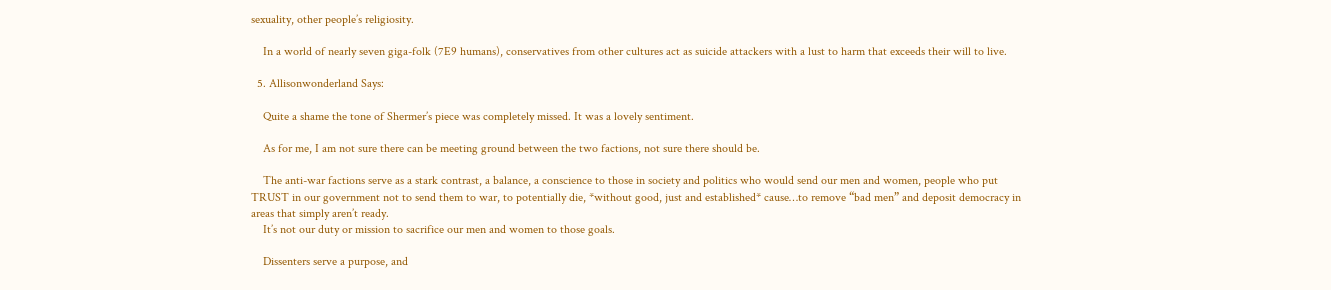sexuality, other people’s religiosity.

    In a world of nearly seven giga-folk (7E9 humans), conservatives from other cultures act as suicide attackers with a lust to harm that exceeds their will to live.

  5. Allisonwonderland Says:

    Quite a shame the tone of Shermer’s piece was completely missed. It was a lovely sentiment.

    As for me, I am not sure there can be meeting ground between the two factions, not sure there should be.

    The anti-war factions serve as a stark contrast, a balance, a conscience to those in society and politics who would send our men and women, people who put TRUST in our government not to send them to war, to potentially die, *without good, just and established* cause…to remove “bad men” and deposit democracy in areas that simply aren’t ready.
    It’s not our duty or mission to sacrifice our men and women to those goals.

    Dissenters serve a purpose, and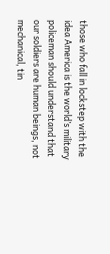those who fall in lockstep with the idea America is the world’s military policeman should understand that our soldiers are human beings, not mechanical, tin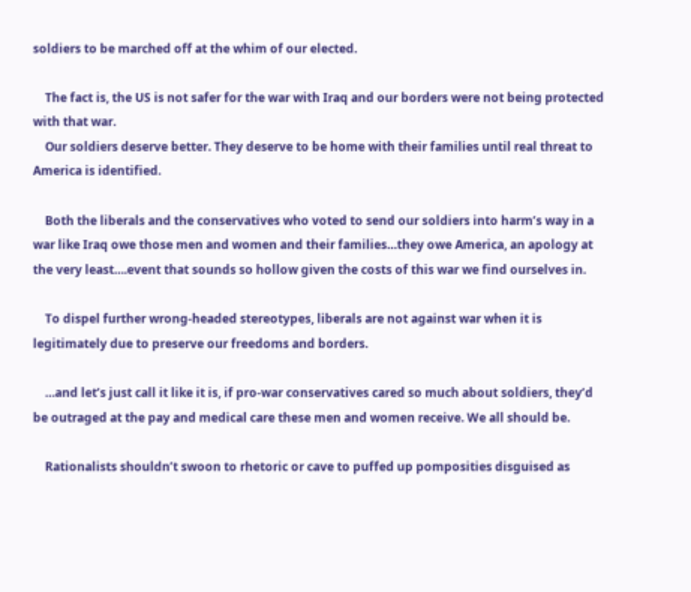soldiers to be marched off at the whim of our elected.

    The fact is, the US is not safer for the war with Iraq and our borders were not being protected with that war.
    Our soldiers deserve better. They deserve to be home with their families until real threat to America is identified.

    Both the liberals and the conservatives who voted to send our soldiers into harm’s way in a war like Iraq owe those men and women and their families…they owe America, an apology at the very least….event that sounds so hollow given the costs of this war we find ourselves in.

    To dispel further wrong-headed stereotypes, liberals are not against war when it is legitimately due to preserve our freedoms and borders.

    …and let’s just call it like it is, if pro-war conservatives cared so much about soldiers, they’d be outraged at the pay and medical care these men and women receive. We all should be.

    Rationalists shouldn’t swoon to rhetoric or cave to puffed up pomposities disguised as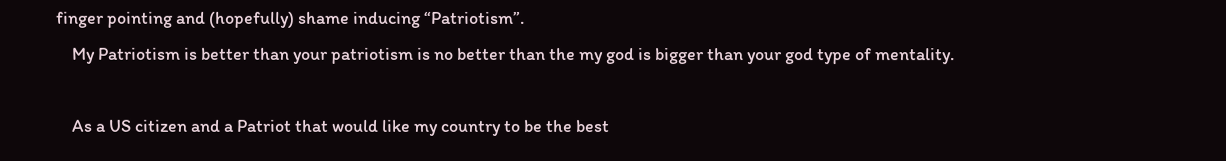finger pointing and (hopefully) shame inducing “Patriotism”.
    My Patriotism is better than your patriotism is no better than the my god is bigger than your god type of mentality.

    As a US citizen and a Patriot that would like my country to be the best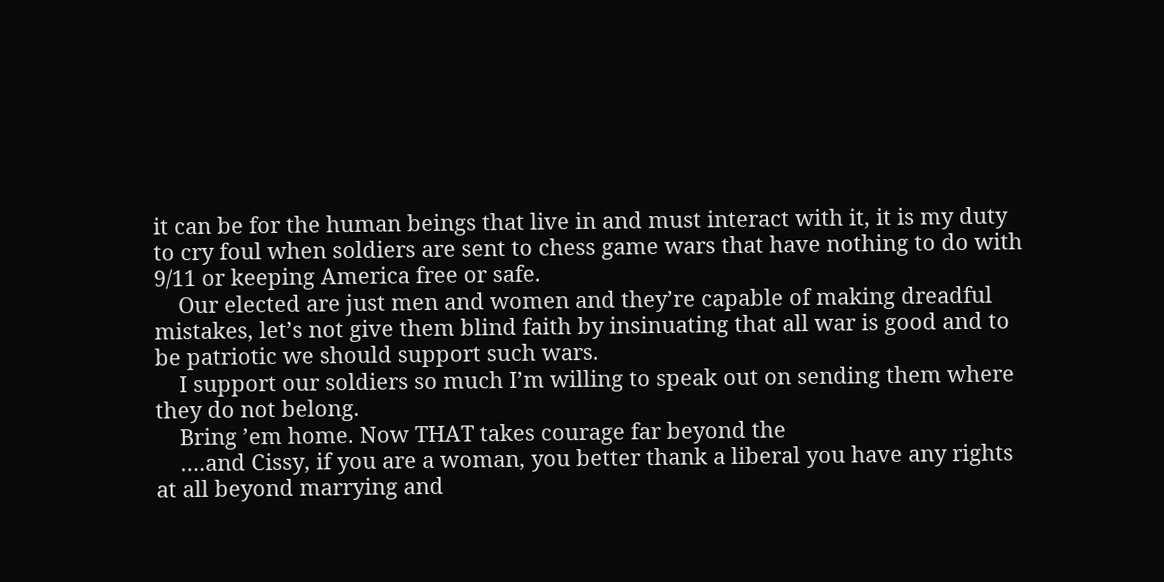it can be for the human beings that live in and must interact with it, it is my duty to cry foul when soldiers are sent to chess game wars that have nothing to do with 9/11 or keeping America free or safe.
    Our elected are just men and women and they’re capable of making dreadful mistakes, let’s not give them blind faith by insinuating that all war is good and to be patriotic we should support such wars.
    I support our soldiers so much I’m willing to speak out on sending them where they do not belong.
    Bring ’em home. Now THAT takes courage far beyond the
    ….and Cissy, if you are a woman, you better thank a liberal you have any rights at all beyond marrying and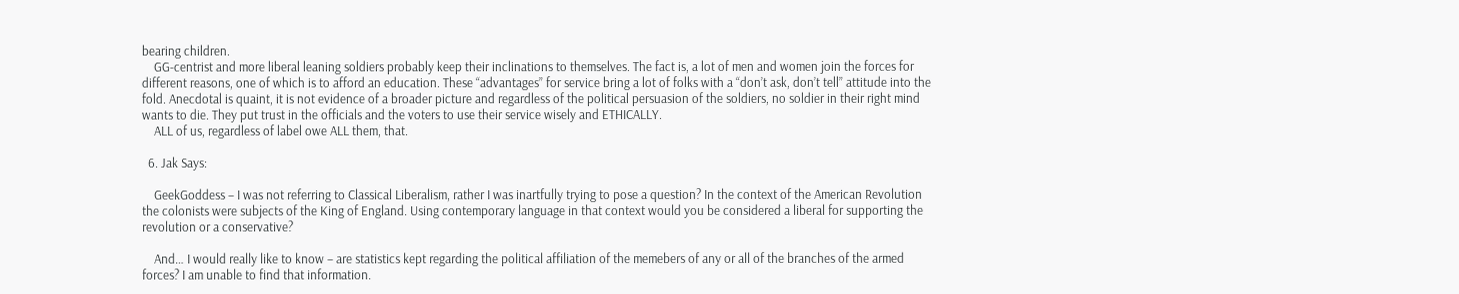bearing children.
    GG-centrist and more liberal leaning soldiers probably keep their inclinations to themselves. The fact is, a lot of men and women join the forces for different reasons, one of which is to afford an education. These “advantages” for service bring a lot of folks with a “don’t ask, don’t tell” attitude into the fold. Anecdotal is quaint, it is not evidence of a broader picture and regardless of the political persuasion of the soldiers, no soldier in their right mind wants to die. They put trust in the officials and the voters to use their service wisely and ETHICALLY.
    ALL of us, regardless of label owe ALL them, that.

  6. Jak Says:

    GeekGoddess – I was not referring to Classical Liberalism, rather I was inartfully trying to pose a question? In the context of the American Revolution the colonists were subjects of the King of England. Using contemporary language in that context would you be considered a liberal for supporting the revolution or a conservative?

    And… I would really like to know – are statistics kept regarding the political affiliation of the memebers of any or all of the branches of the armed forces? I am unable to find that information.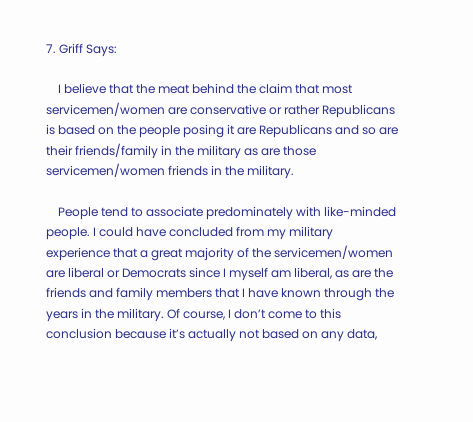7. Griff Says:

    I believe that the meat behind the claim that most servicemen/women are conservative or rather Republicans is based on the people posing it are Republicans and so are their friends/family in the military as are those servicemen/women friends in the military.

    People tend to associate predominately with like-minded people. I could have concluded from my military experience that a great majority of the servicemen/women are liberal or Democrats since I myself am liberal, as are the friends and family members that I have known through the years in the military. Of course, I don’t come to this conclusion because it’s actually not based on any data,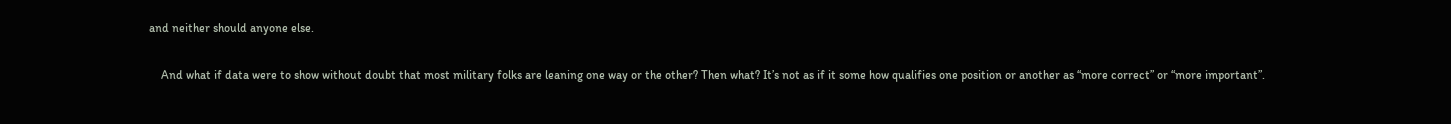and neither should anyone else.

    And what if data were to show without doubt that most military folks are leaning one way or the other? Then what? It’s not as if it some how qualifies one position or another as “more correct” or “more important”.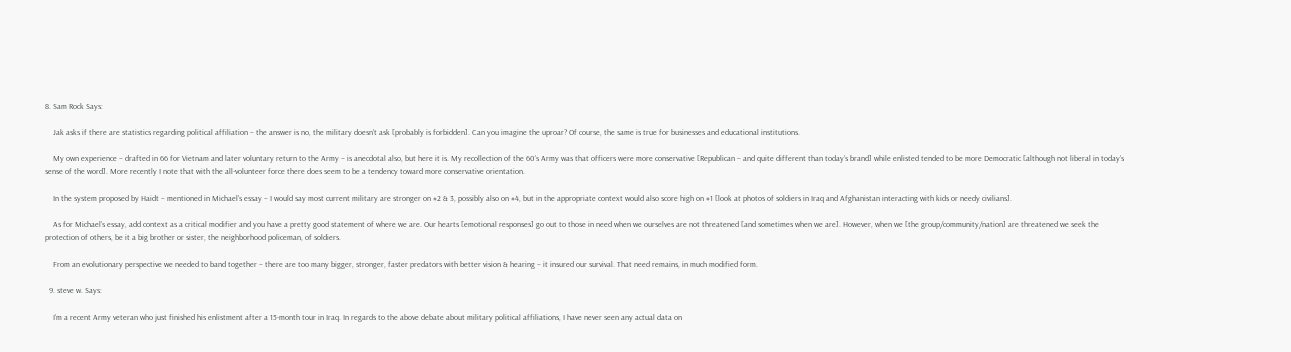8. Sam Rock Says:

    Jak asks if there are statistics regarding political affiliation – the answer is no, the military doesn’t ask [probably is forbidden]. Can you imagine the uproar? Of course, the same is true for businesses and educational institutions.

    My own experience – drafted in 66 for Vietnam and later voluntary return to the Army – is anecdotal also, but here it is. My recollection of the 60’s Army was that officers were more conservative [Republican – and quite different than today’s brand] while enlisted tended to be more Democratic [although not liberal in today’s sense of the word]. More recently I note that with the all-volunteer force there does seem to be a tendency toward more conservative orientation.

    In the system proposed by Haidt – mentioned in Michael’s essay – I would say most current military are stronger on #2 & 3, possibly also on #4, but in the appropriate context would also score high on #1 [look at photos of soldiers in Iraq and Afghanistan interacting with kids or needy civilians].

    As for Michael’s essay, add context as a critical modifier and you have a pretty good statement of where we are. Our hearts [emotional responses] go out to those in need when we ourselves are not threatened [and sometimes when we are]. However, when we [the group/community/nation] are threatened we seek the protection of others, be it a big brother or sister, the neighborhood policeman, of soldiers.

    From an evolutionary perspective we needed to band together – there are too many bigger, stronger, faster predators with better vision & hearing – it insured our survival. That need remains, in much modified form.

  9. steve w. Says:

    I’m a recent Army veteran who just finished his enlistment after a 15-month tour in Iraq. In regards to the above debate about military political affiliations, I have never seen any actual data on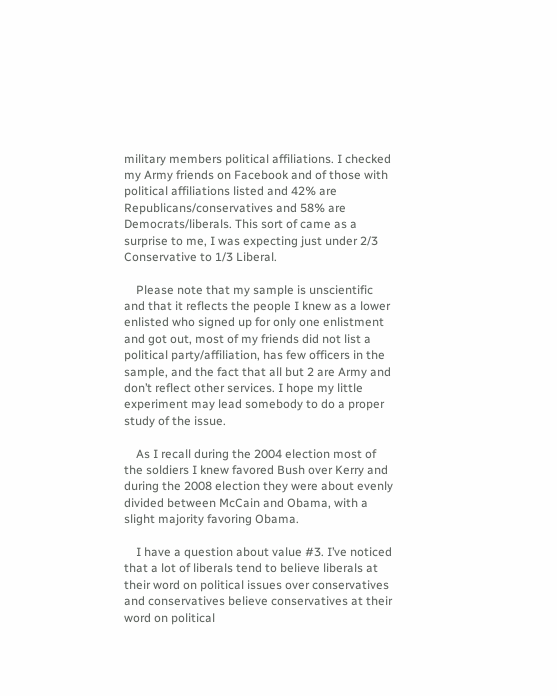military members political affiliations. I checked my Army friends on Facebook and of those with political affiliations listed and 42% are Republicans/conservatives and 58% are Democrats/liberals. This sort of came as a surprise to me, I was expecting just under 2/3 Conservative to 1/3 Liberal.

    Please note that my sample is unscientific and that it reflects the people I knew as a lower enlisted who signed up for only one enlistment and got out, most of my friends did not list a political party/affiliation, has few officers in the sample, and the fact that all but 2 are Army and don’t reflect other services. I hope my little experiment may lead somebody to do a proper study of the issue.

    As I recall during the 2004 election most of the soldiers I knew favored Bush over Kerry and during the 2008 election they were about evenly divided between McCain and Obama, with a slight majority favoring Obama.

    I have a question about value #3. I’ve noticed that a lot of liberals tend to believe liberals at their word on political issues over conservatives and conservatives believe conservatives at their word on political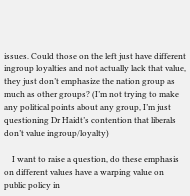issues. Could those on the left just have different ingroup loyalties and not actually lack that value, they just don’t emphasize the nation group as much as other groups? (I’m not trying to make any political points about any group, I’m just questioning Dr Haidt’s contention that liberals don’t value ingroup/loyalty)

    I want to raise a question, do these emphasis on different values have a warping value on public policy in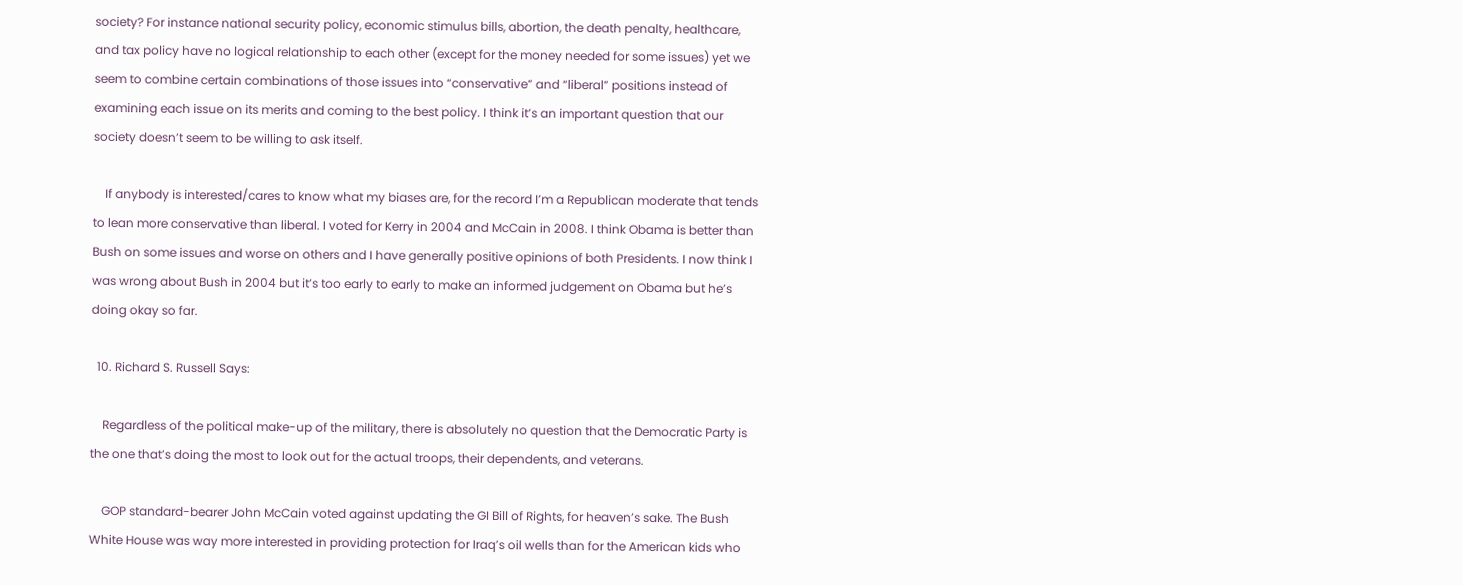society? For instance national security policy, economic stimulus bills, abortion, the death penalty, healthcare, and tax policy have no logical relationship to each other (except for the money needed for some issues) yet we seem to combine certain combinations of those issues into “conservative” and “liberal” positions instead of examining each issue on its merits and coming to the best policy. I think it’s an important question that our society doesn’t seem to be willing to ask itself.

    If anybody is interested/cares to know what my biases are, for the record I’m a Republican moderate that tends to lean more conservative than liberal. I voted for Kerry in 2004 and McCain in 2008. I think Obama is better than Bush on some issues and worse on others and I have generally positive opinions of both Presidents. I now think I was wrong about Bush in 2004 but it’s too early to early to make an informed judgement on Obama but he’s doing okay so far.

  10. Richard S. Russell Says:

    Regardless of the political make-up of the military, there is absolutely no question that the Democratic Party is the one that’s doing the most to look out for the actual troops, their dependents, and veterans.

    GOP standard-bearer John McCain voted against updating the GI Bill of Rights, for heaven’s sake. The Bush White House was way more interested in providing protection for Iraq’s oil wells than for the American kids who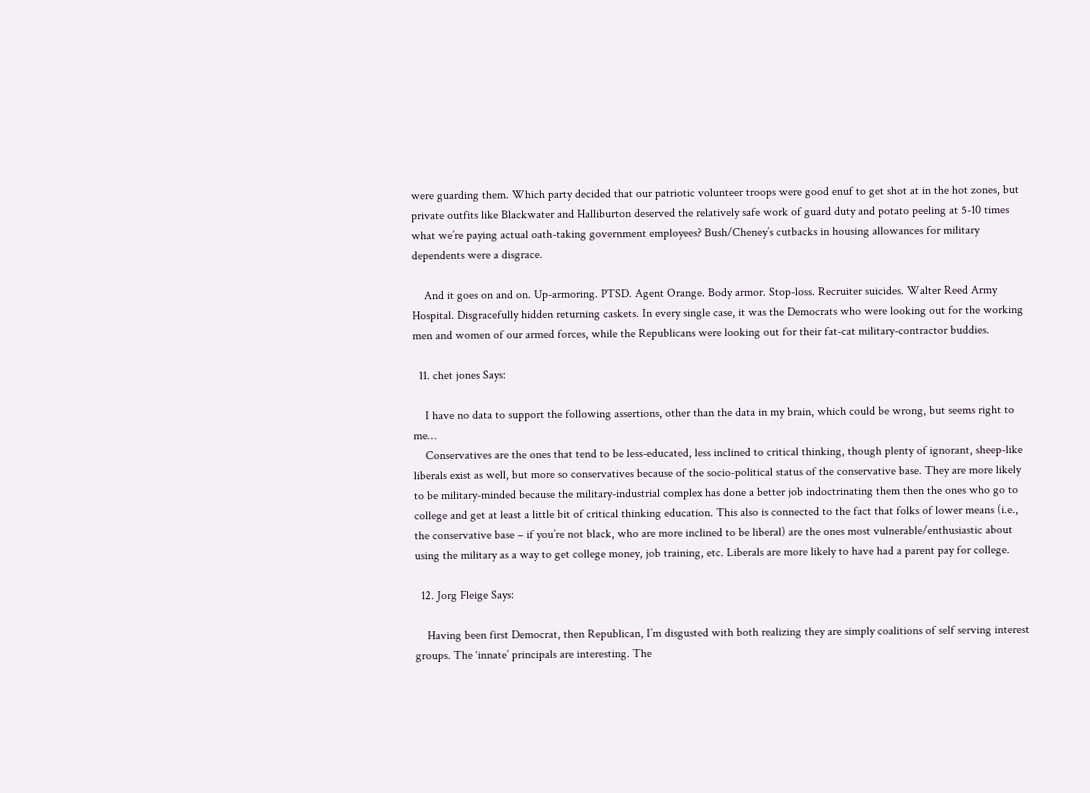were guarding them. Which party decided that our patriotic volunteer troops were good enuf to get shot at in the hot zones, but private outfits like Blackwater and Halliburton deserved the relatively safe work of guard duty and potato peeling at 5-10 times what we’re paying actual oath-taking government employees? Bush/Cheney’s cutbacks in housing allowances for military dependents were a disgrace.

    And it goes on and on. Up-armoring. PTSD. Agent Orange. Body armor. Stop-loss. Recruiter suicides. Walter Reed Army Hospital. Disgracefully hidden returning caskets. In every single case, it was the Democrats who were looking out for the working men and women of our armed forces, while the Republicans were looking out for their fat-cat military-contractor buddies.

  11. chet jones Says:

    I have no data to support the following assertions, other than the data in my brain, which could be wrong, but seems right to me…
    Conservatives are the ones that tend to be less-educated, less inclined to critical thinking, though plenty of ignorant, sheep-like liberals exist as well, but more so conservatives because of the socio-political status of the conservative base. They are more likely to be military-minded because the military-industrial complex has done a better job indoctrinating them then the ones who go to college and get at least a little bit of critical thinking education. This also is connected to the fact that folks of lower means (i.e., the conservative base – if you’re not black, who are more inclined to be liberal) are the ones most vulnerable/enthusiastic about using the military as a way to get college money, job training, etc. Liberals are more likely to have had a parent pay for college.

  12. Jorg Fleige Says:

    Having been first Democrat, then Republican, I’m disgusted with both realizing they are simply coalitions of self serving interest groups. The ‘innate’ principals are interesting. The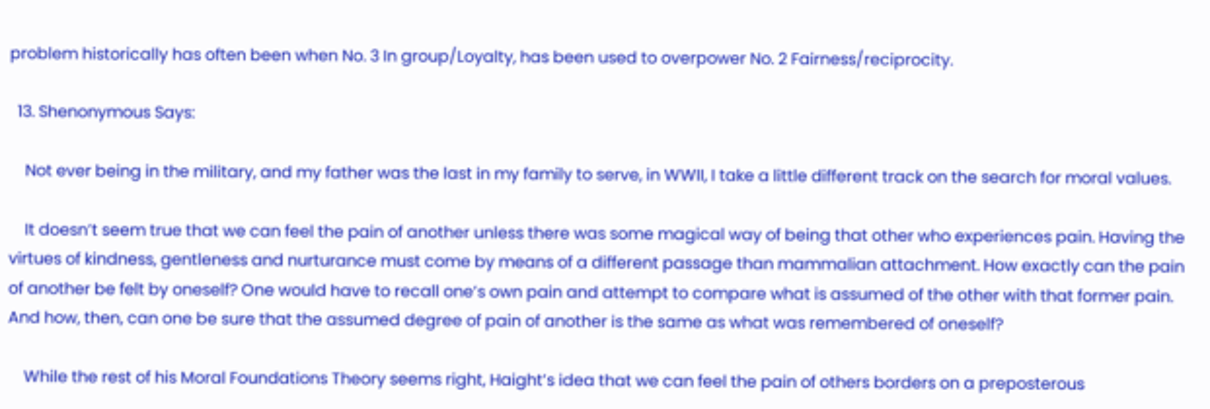problem historically has often been when No. 3 In group/Loyalty, has been used to overpower No. 2 Fairness/reciprocity.

  13. Shenonymous Says:

    Not ever being in the military, and my father was the last in my family to serve, in WWII, I take a little different track on the search for moral values.

    It doesn’t seem true that we can feel the pain of another unless there was some magical way of being that other who experiences pain. Having the virtues of kindness, gentleness and nurturance must come by means of a different passage than mammalian attachment. How exactly can the pain of another be felt by oneself? One would have to recall one’s own pain and attempt to compare what is assumed of the other with that former pain. And how, then, can one be sure that the assumed degree of pain of another is the same as what was remembered of oneself?

    While the rest of his Moral Foundations Theory seems right, Haight’s idea that we can feel the pain of others borders on a preposterous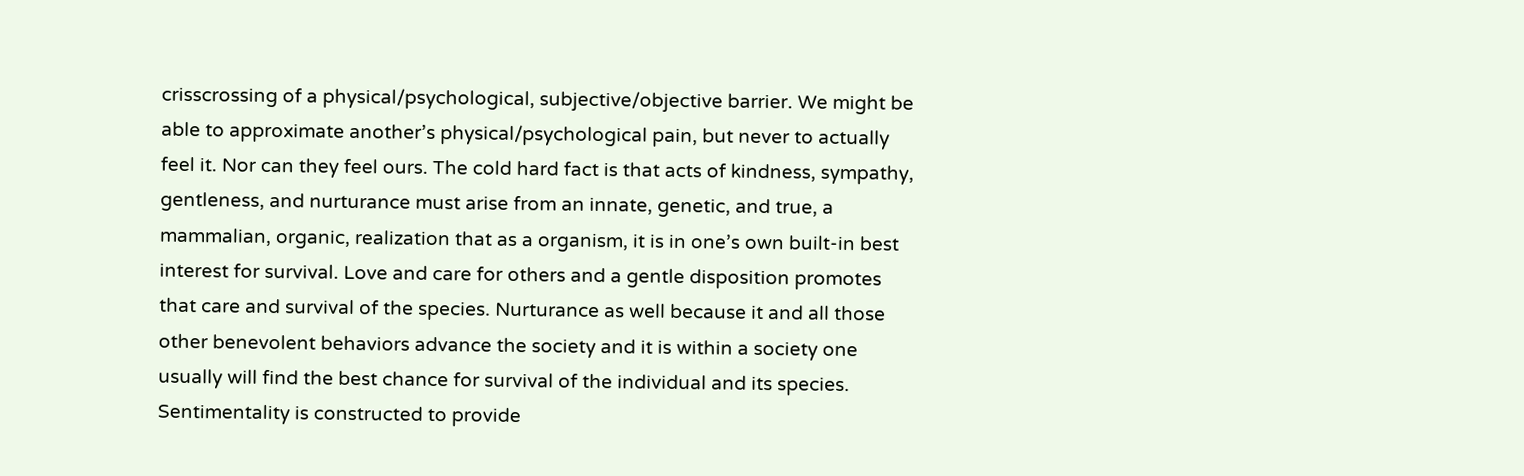crisscrossing of a physical/psychological, subjective/objective barrier. We might be able to approximate another’s physical/psychological pain, but never to actually feel it. Nor can they feel ours. The cold hard fact is that acts of kindness, sympathy, gentleness, and nurturance must arise from an innate, genetic, and true, a mammalian, organic, realization that as a organism, it is in one’s own built-in best interest for survival. Love and care for others and a gentle disposition promotes that care and survival of the species. Nurturance as well because it and all those other benevolent behaviors advance the society and it is within a society one usually will find the best chance for survival of the individual and its species. Sentimentality is constructed to provide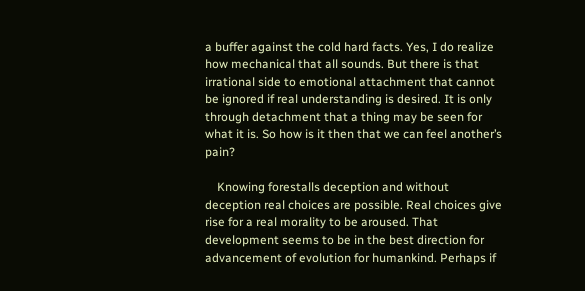a buffer against the cold hard facts. Yes, I do realize how mechanical that all sounds. But there is that irrational side to emotional attachment that cannot be ignored if real understanding is desired. It is only through detachment that a thing may be seen for what it is. So how is it then that we can feel another’s pain?

    Knowing forestalls deception and without deception real choices are possible. Real choices give rise for a real morality to be aroused. That development seems to be in the best direction for advancement of evolution for humankind. Perhaps if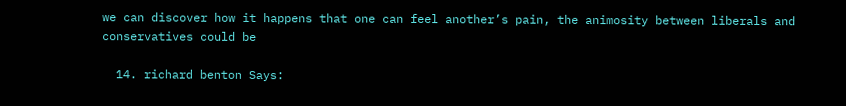we can discover how it happens that one can feel another’s pain, the animosity between liberals and conservatives could be

  14. richard benton Says: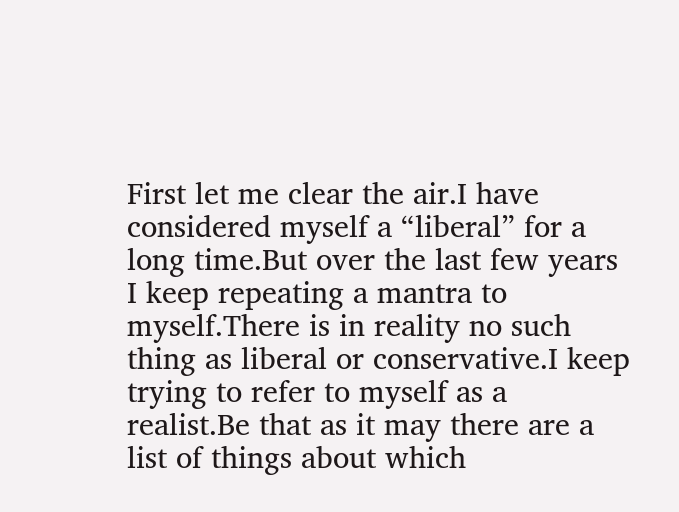First let me clear the air.I have considered myself a “liberal” for a long time.But over the last few years I keep repeating a mantra to myself.There is in reality no such thing as liberal or conservative.I keep trying to refer to myself as a realist.Be that as it may there are a list of things about which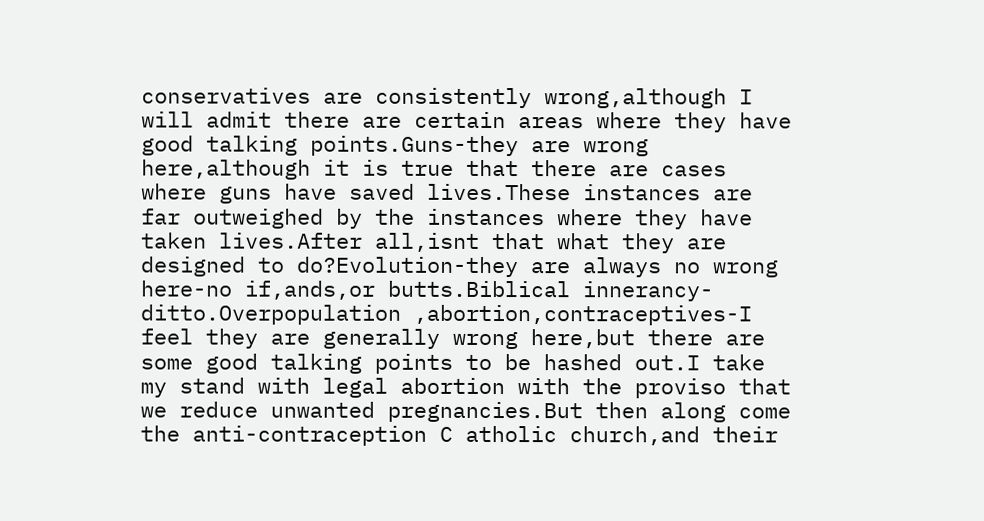conservatives are consistently wrong,although I will admit there are certain areas where they have good talking points.Guns-they are wrong here,although it is true that there are cases where guns have saved lives.These instances are far outweighed by the instances where they have taken lives.After all,isnt that what they are designed to do?Evolution-they are always no wrong here-no if,ands,or butts.Biblical innerancy-ditto.Overpopulation ,abortion,contraceptives-I feel they are generally wrong here,but there are some good talking points to be hashed out.I take my stand with legal abortion with the proviso that we reduce unwanted pregnancies.But then along come the anti-contraception C atholic church,and their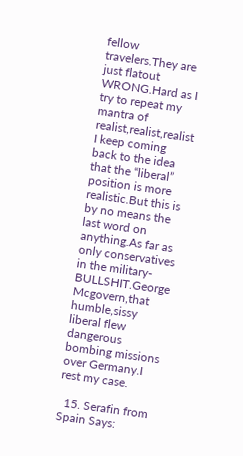fellow travelers.They are just flatout WRONG.Hard as I try to repeat my mantra of realist,realist,realist I keep coming back to the idea that the “liberal” position is more realistic.But this is by no means the last word on anything.As far as only conservatives in the military-BULLSHIT.George Mcgovern,that humble,sissy liberal flew dangerous bombing missions over Germany.I rest my case.

  15. Serafin from Spain Says: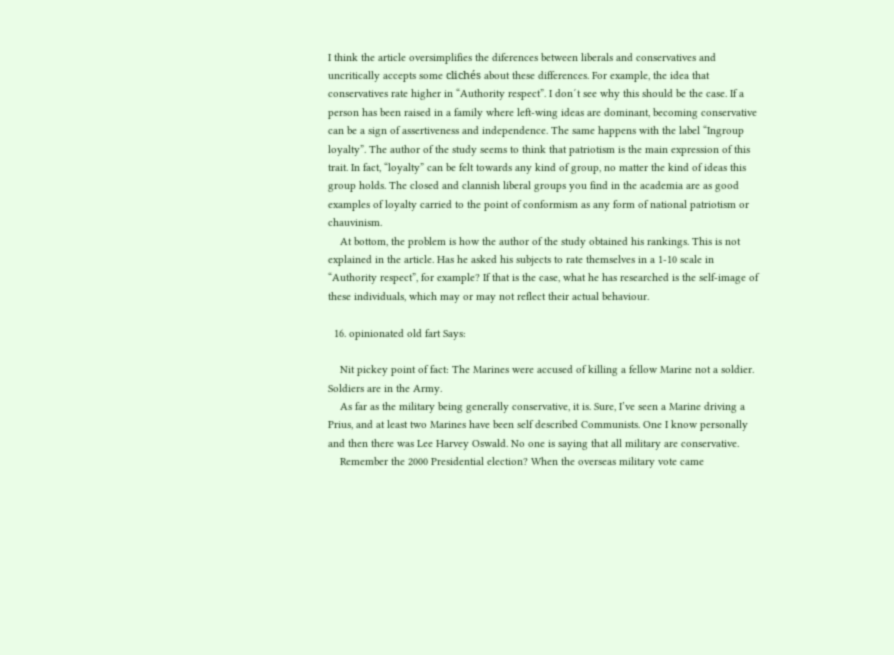I think the article oversimplifies the diferences between liberals and conservatives and uncritically accepts some clichés about these differences. For example, the idea that conservatives rate higher in “Authority respect”. I don´t see why this should be the case. If a person has been raised in a family where left-wing ideas are dominant, becoming conservative can be a sign of assertiveness and independence. The same happens with the label “Ingroup loyalty”. The author of the study seems to think that patriotism is the main expression of this trait. In fact, “loyalty” can be felt towards any kind of group, no matter the kind of ideas this group holds. The closed and clannish liberal groups you find in the academia are as good examples of loyalty carried to the point of conformism as any form of national patriotism or chauvinism.
    At bottom, the problem is how the author of the study obtained his rankings. This is not explained in the article. Has he asked his subjects to rate themselves in a 1-10 scale in “Authority respect”, for example? If that is the case, what he has researched is the self-image of these individuals, which may or may not reflect their actual behaviour.

  16. opinionated old fart Says:

    Nit pickey point of fact: The Marines were accused of killing a fellow Marine not a soldier. Soldiers are in the Army.
    As far as the military being generally conservative, it is. Sure, I’ve seen a Marine driving a Prius, and at least two Marines have been self described Communists. One I know personally and then there was Lee Harvey Oswald. No one is saying that all military are conservative.
    Remember the 2000 Presidential election? When the overseas military vote came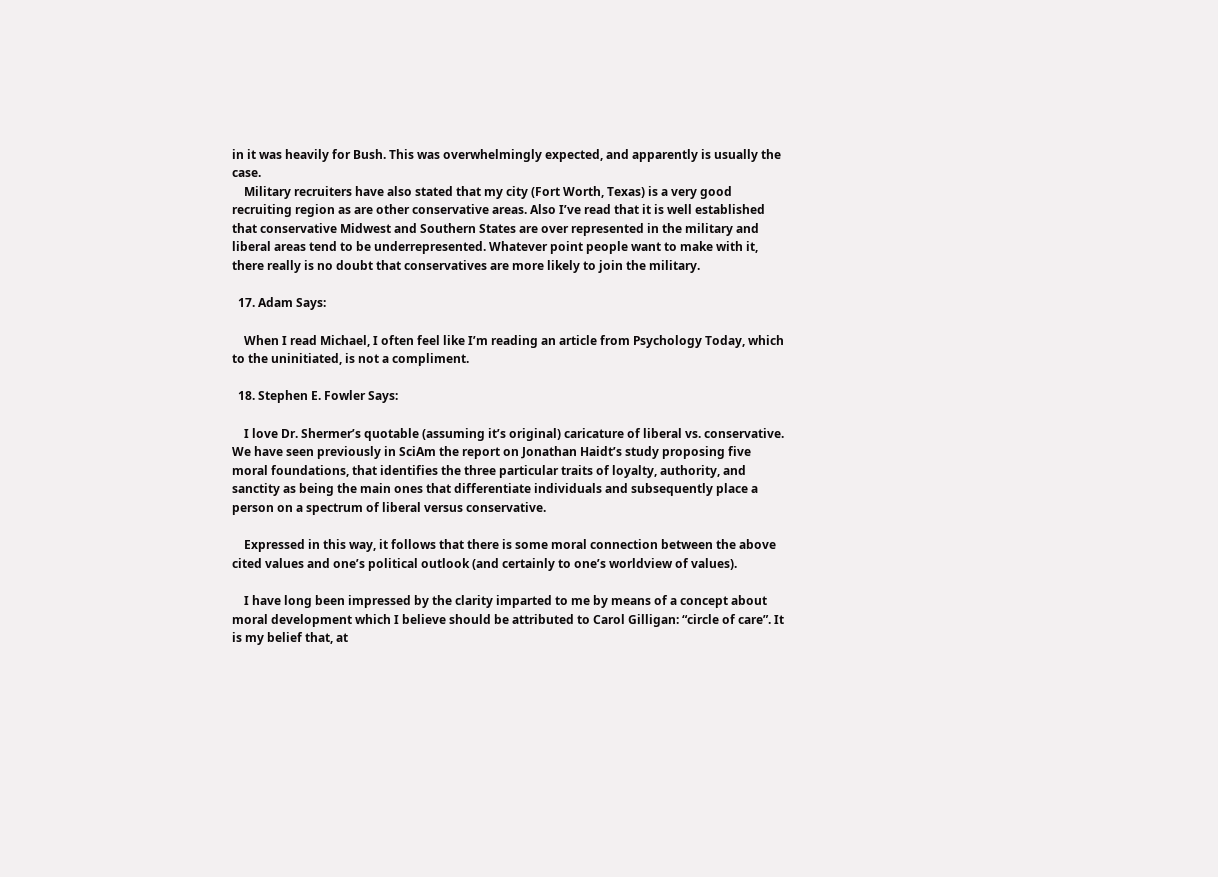in it was heavily for Bush. This was overwhelmingly expected, and apparently is usually the case.
    Military recruiters have also stated that my city (Fort Worth, Texas) is a very good recruiting region as are other conservative areas. Also I’ve read that it is well established that conservative Midwest and Southern States are over represented in the military and liberal areas tend to be underrepresented. Whatever point people want to make with it, there really is no doubt that conservatives are more likely to join the military.

  17. Adam Says:

    When I read Michael, I often feel like I’m reading an article from Psychology Today, which to the uninitiated, is not a compliment.

  18. Stephen E. Fowler Says:

    I love Dr. Shermer’s quotable (assuming it’s original) caricature of liberal vs. conservative. We have seen previously in SciAm the report on Jonathan Haidt’s study proposing five moral foundations, that identifies the three particular traits of loyalty, authority, and sanctity as being the main ones that differentiate individuals and subsequently place a person on a spectrum of liberal versus conservative.

    Expressed in this way, it follows that there is some moral connection between the above cited values and one’s political outlook (and certainly to one’s worldview of values).

    I have long been impressed by the clarity imparted to me by means of a concept about moral development which I believe should be attributed to Carol Gilligan: “circle of care”. It is my belief that, at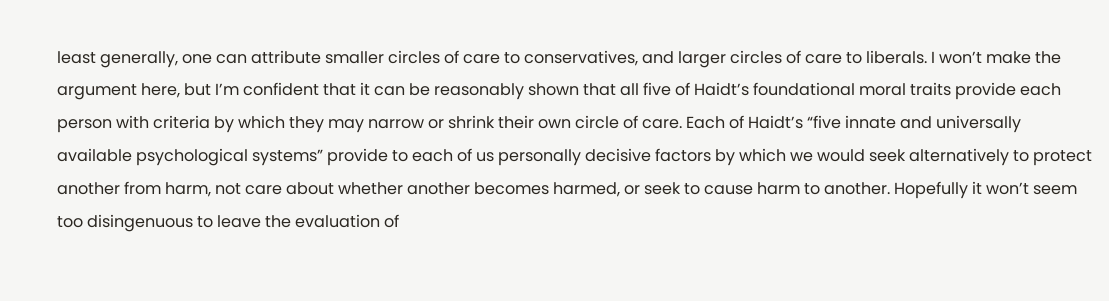least generally, one can attribute smaller circles of care to conservatives, and larger circles of care to liberals. I won’t make the argument here, but I’m confident that it can be reasonably shown that all five of Haidt’s foundational moral traits provide each person with criteria by which they may narrow or shrink their own circle of care. Each of Haidt’s “five innate and universally available psychological systems” provide to each of us personally decisive factors by which we would seek alternatively to protect another from harm, not care about whether another becomes harmed, or seek to cause harm to another. Hopefully it won’t seem too disingenuous to leave the evaluation of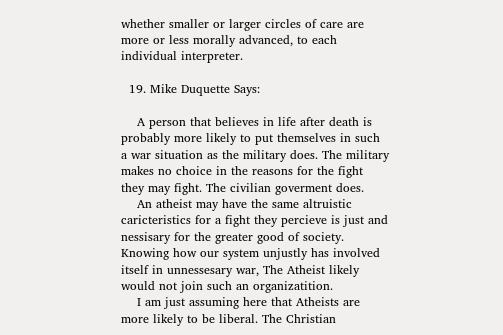whether smaller or larger circles of care are more or less morally advanced, to each individual interpreter.

  19. Mike Duquette Says:

    A person that believes in life after death is probably more likely to put themselves in such a war situation as the military does. The military makes no choice in the reasons for the fight they may fight. The civilian goverment does.
    An atheist may have the same altruistic caricteristics for a fight they percieve is just and nessisary for the greater good of society. Knowing how our system unjustly has involved itself in unnessesary war, The Atheist likely would not join such an organizatition.
    I am just assuming here that Atheists are more likely to be liberal. The Christian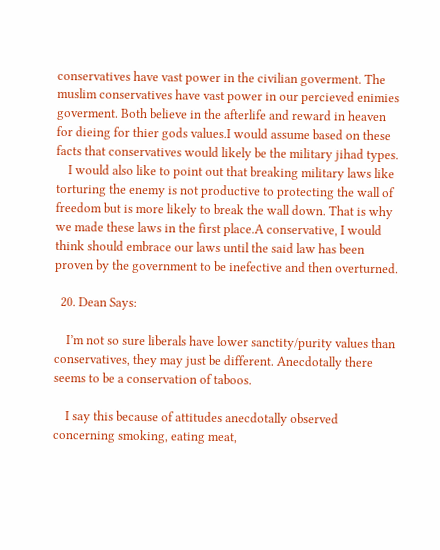conservatives have vast power in the civilian goverment. The muslim conservatives have vast power in our percieved enimies goverment. Both believe in the afterlife and reward in heaven for dieing for thier gods values.I would assume based on these facts that conservatives would likely be the military jihad types.
    I would also like to point out that breaking military laws like torturing the enemy is not productive to protecting the wall of freedom but is more likely to break the wall down. That is why we made these laws in the first place.A conservative, I would think should embrace our laws until the said law has been proven by the government to be inefective and then overturned.

  20. Dean Says:

    I’m not so sure liberals have lower sanctity/purity values than conservatives, they may just be different. Anecdotally there seems to be a conservation of taboos.

    I say this because of attitudes anecdotally observed concerning smoking, eating meat,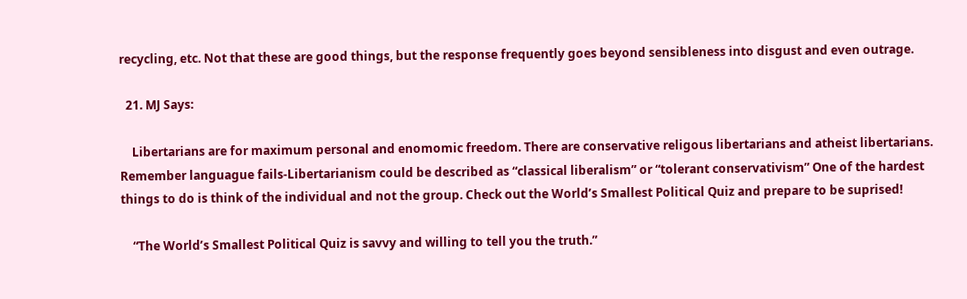recycling, etc. Not that these are good things, but the response frequently goes beyond sensibleness into disgust and even outrage.

  21. MJ Says:

    Libertarians are for maximum personal and enomomic freedom. There are conservative religous libertarians and atheist libertarians. Remember languague fails-Libertarianism could be described as “classical liberalism” or “tolerant conservativism” One of the hardest things to do is think of the individual and not the group. Check out the World’s Smallest Political Quiz and prepare to be suprised!

    “The World’s Smallest Political Quiz is savvy and willing to tell you the truth.”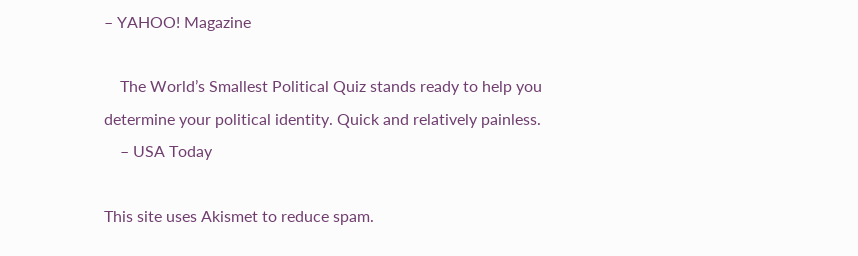– YAHOO! Magazine

    The World’s Smallest Political Quiz stands ready to help you determine your political identity. Quick and relatively painless.
    – USA Today

This site uses Akismet to reduce spam.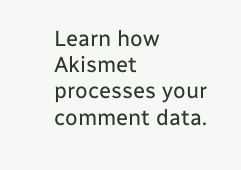Learn how Akismet processes your comment data.